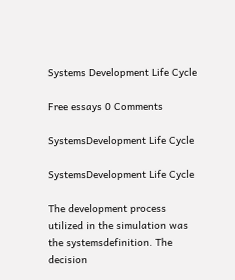Systems Development Life Cycle

Free essays 0 Comments

SystemsDevelopment Life Cycle

SystemsDevelopment Life Cycle

The development process utilized in the simulation was the systemsdefinition. The decision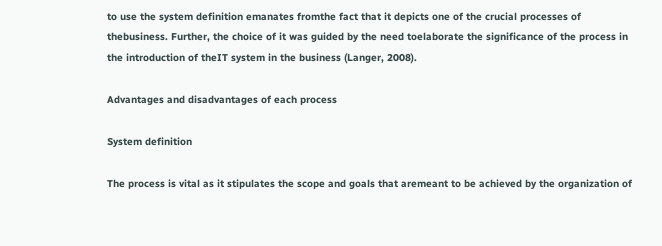to use the system definition emanates fromthe fact that it depicts one of the crucial processes of thebusiness. Further, the choice of it was guided by the need toelaborate the significance of the process in the introduction of theIT system in the business (Langer, 2008).

Advantages and disadvantages of each process

System definition

The process is vital as it stipulates the scope and goals that aremeant to be achieved by the organization of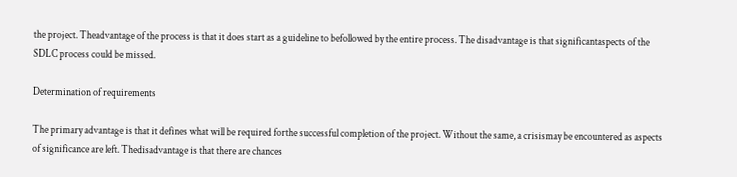the project. Theadvantage of the process is that it does start as a guideline to befollowed by the entire process. The disadvantage is that significantaspects of the SDLC process could be missed.

Determination of requirements

The primary advantage is that it defines what will be required forthe successful completion of the project. Without the same, a crisismay be encountered as aspects of significance are left. Thedisadvantage is that there are chances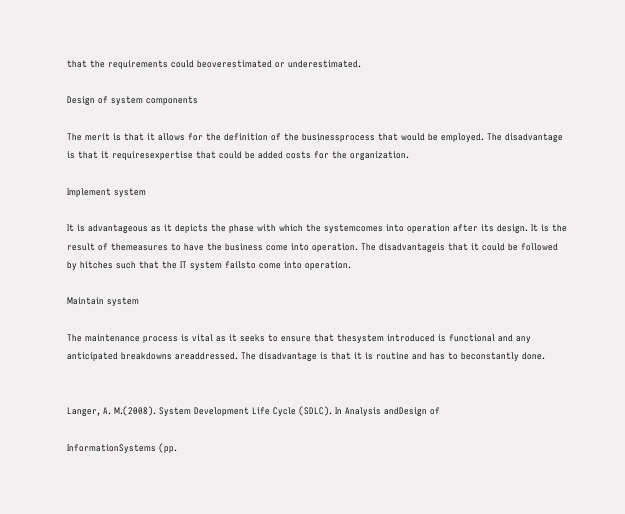that the requirements could beoverestimated or underestimated.

Design of system components

The merit is that it allows for the definition of the businessprocess that would be employed. The disadvantage is that it requiresexpertise that could be added costs for the organization.

Implement system

It is advantageous as it depicts the phase with which the systemcomes into operation after its design. It is the result of themeasures to have the business come into operation. The disadvantageis that it could be followed by hitches such that the IT system failsto come into operation.

Maintain system

The maintenance process is vital as it seeks to ensure that thesystem introduced is functional and any anticipated breakdowns areaddressed. The disadvantage is that it is routine and has to beconstantly done.


Langer, A. M.(2008). System Development Life Cycle (SDLC). In Analysis andDesign of

InformationSystems (pp.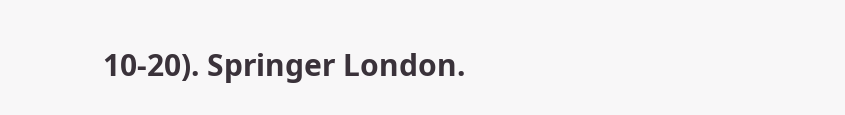10-20). Springer London.